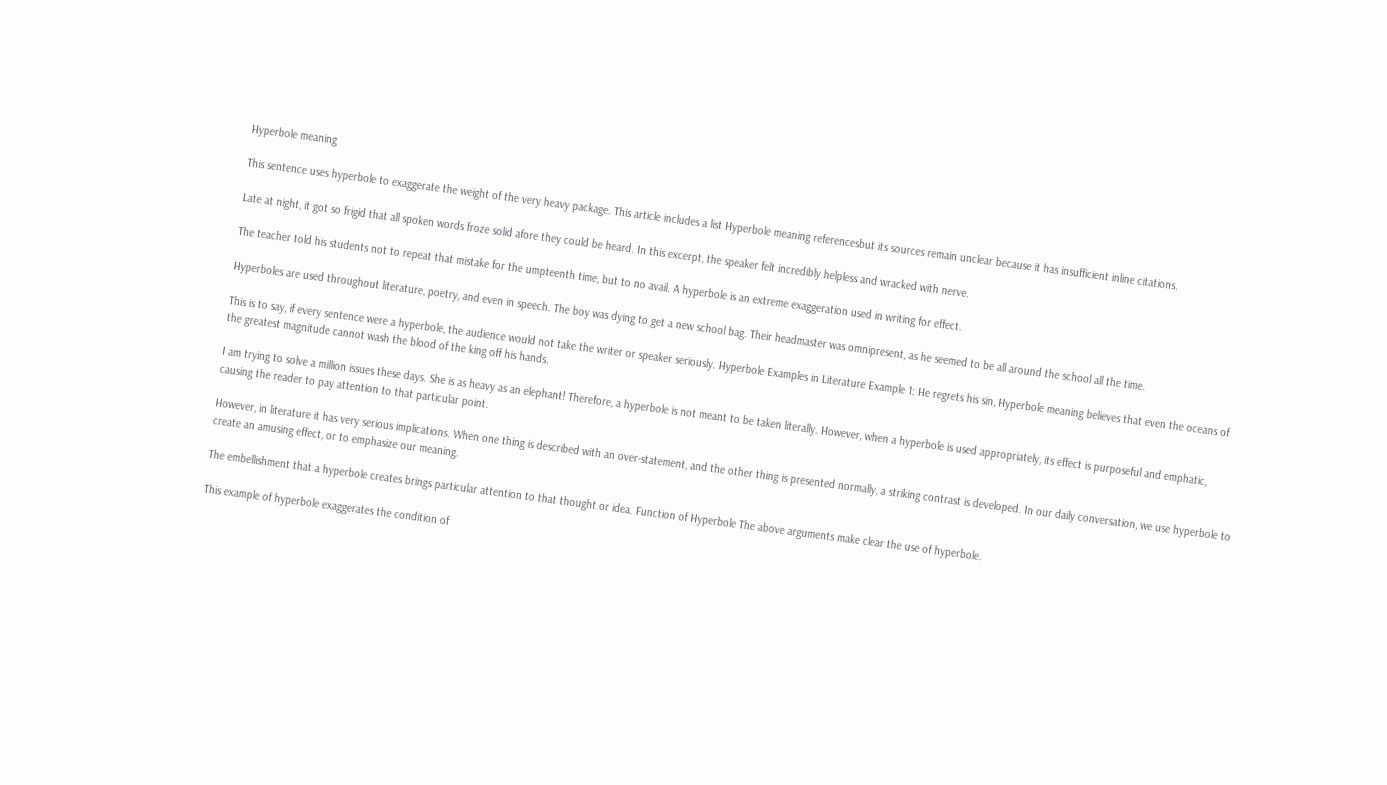Hyperbole meaning

This sentence uses hyperbole to exaggerate the weight of the very heavy package. This article includes a list Hyperbole meaning referencesbut its sources remain unclear because it has insufficient inline citations.

Late at night, it got so frigid that all spoken words froze solid afore they could be heard. In this excerpt, the speaker felt incredibly helpless and wracked with nerve.

The teacher told his students not to repeat that mistake for the umpteenth time, but to no avail. A hyperbole is an extreme exaggeration used in writing for effect.

Hyperboles are used throughout literature, poetry, and even in speech. The boy was dying to get a new school bag. Their headmaster was omnipresent, as he seemed to be all around the school all the time.

This is to say, if every sentence were a hyperbole, the audience would not take the writer or speaker seriously. Hyperbole Examples in Literature Example 1: He regrets his sin, Hyperbole meaning believes that even the oceans of the greatest magnitude cannot wash the blood of the king off his hands.

I am trying to solve a million issues these days. She is as heavy as an elephant! Therefore, a hyperbole is not meant to be taken literally. However, when a hyperbole is used appropriately, its effect is purposeful and emphatic, causing the reader to pay attention to that particular point.

However, in literature it has very serious implications. When one thing is described with an over-statement, and the other thing is presented normally, a striking contrast is developed. In our daily conversation, we use hyperbole to create an amusing effect, or to emphasize our meaning.

The embellishment that a hyperbole creates brings particular attention to that thought or idea. Function of Hyperbole The above arguments make clear the use of hyperbole.

This example of hyperbole exaggerates the condition of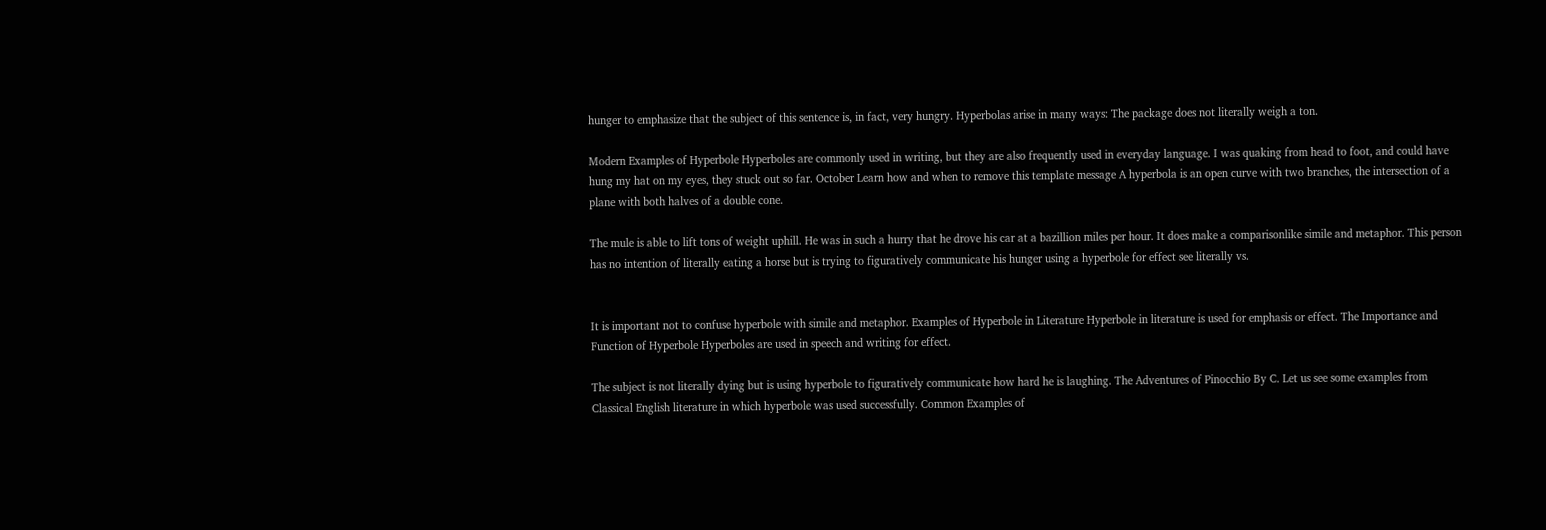hunger to emphasize that the subject of this sentence is, in fact, very hungry. Hyperbolas arise in many ways: The package does not literally weigh a ton.

Modern Examples of Hyperbole Hyperboles are commonly used in writing, but they are also frequently used in everyday language. I was quaking from head to foot, and could have hung my hat on my eyes, they stuck out so far. October Learn how and when to remove this template message A hyperbola is an open curve with two branches, the intersection of a plane with both halves of a double cone.

The mule is able to lift tons of weight uphill. He was in such a hurry that he drove his car at a bazillion miles per hour. It does make a comparisonlike simile and metaphor. This person has no intention of literally eating a horse but is trying to figuratively communicate his hunger using a hyperbole for effect see literally vs.


It is important not to confuse hyperbole with simile and metaphor. Examples of Hyperbole in Literature Hyperbole in literature is used for emphasis or effect. The Importance and Function of Hyperbole Hyperboles are used in speech and writing for effect.

The subject is not literally dying but is using hyperbole to figuratively communicate how hard he is laughing. The Adventures of Pinocchio By C. Let us see some examples from Classical English literature in which hyperbole was used successfully. Common Examples of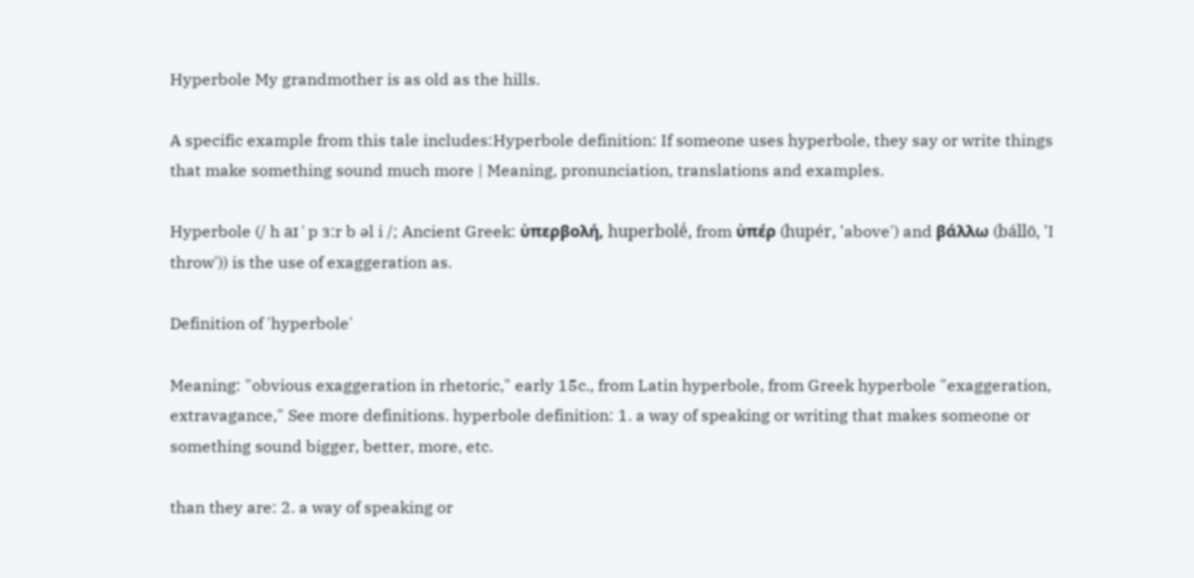Hyperbole My grandmother is as old as the hills.

A specific example from this tale includes:Hyperbole definition: If someone uses hyperbole, they say or write things that make something sound much more | Meaning, pronunciation, translations and examples.

Hyperbole (/ h aɪ ˈ p ɜːr b əl i /; Ancient Greek: ὑπερβολή, huperbolḗ, from ὑπέρ (hupér, 'above') and βάλλω (bállō, 'I throw')) is the use of exaggeration as.

Definition of 'hyperbole'

Meaning: "obvious exaggeration in rhetoric," early 15c., from Latin hyperbole, from Greek hyperbole "exaggeration, extravagance," See more definitions. hyperbole definition: 1. a way of speaking or writing that makes someone or something sound bigger, better, more, etc.

than they are: 2. a way of speaking or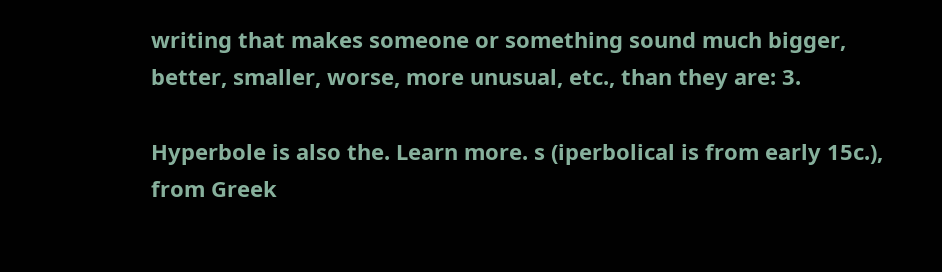writing that makes someone or something sound much bigger, better, smaller, worse, more unusual, etc., than they are: 3.

Hyperbole is also the. Learn more. s (iperbolical is from early 15c.), from Greek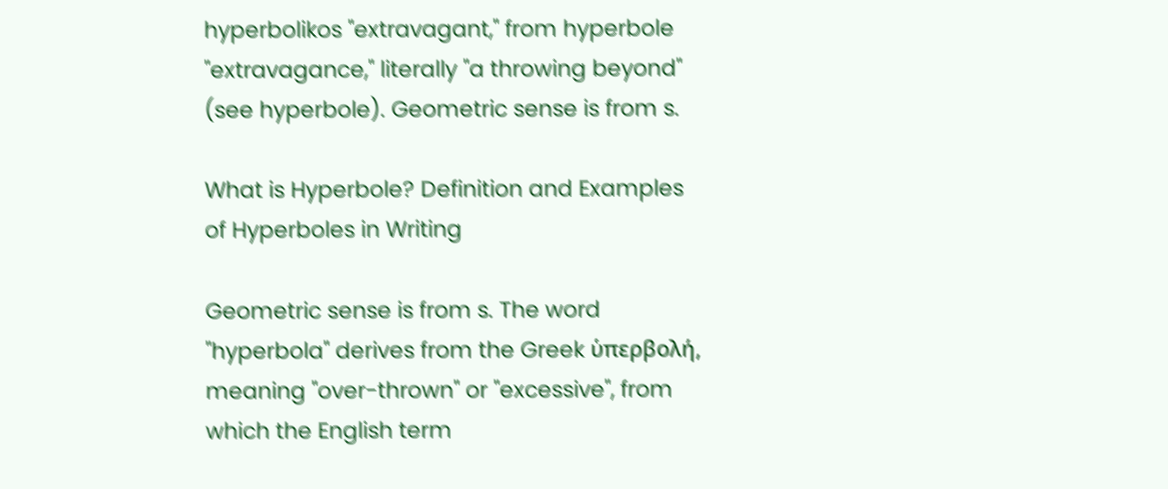hyperbolikos "extravagant," from hyperbole "extravagance," literally "a throwing beyond" (see hyperbole). Geometric sense is from s.

What is Hyperbole? Definition and Examples of Hyperboles in Writing

Geometric sense is from s. The word "hyperbola" derives from the Greek ὑπερβολή, meaning "over-thrown" or "excessive", from which the English term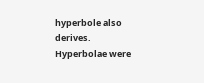hyperbole also derives. Hyperbolae were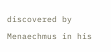discovered by Menaechmus in his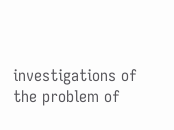investigations of the problem of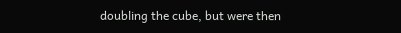doubling the cube, but were then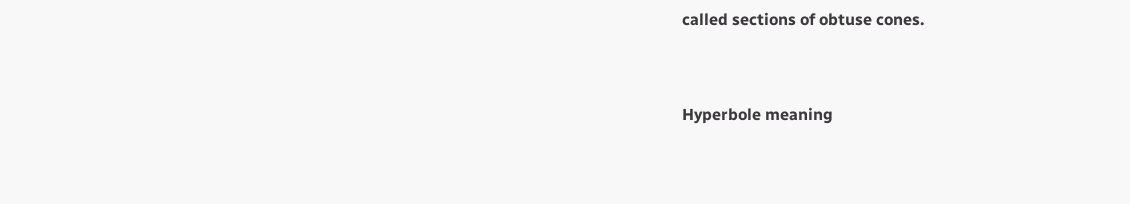called sections of obtuse cones.


Hyperbole meaning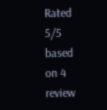Rated 5/5 based on 4 review